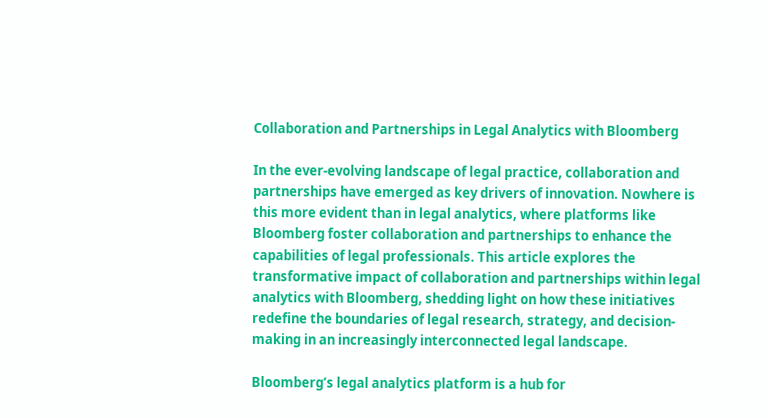Collaboration and Partnerships in Legal Analytics with Bloomberg

In the ever-evolving landscape of legal practice, collaboration and partnerships have emerged as key drivers of innovation. Nowhere is this more evident than in legal analytics, where platforms like Bloomberg foster collaboration and partnerships to enhance the capabilities of legal professionals. This article explores the transformative impact of collaboration and partnerships within legal analytics with Bloomberg, shedding light on how these initiatives redefine the boundaries of legal research, strategy, and decision-making in an increasingly interconnected legal landscape.

Bloomberg’s legal analytics platform is a hub for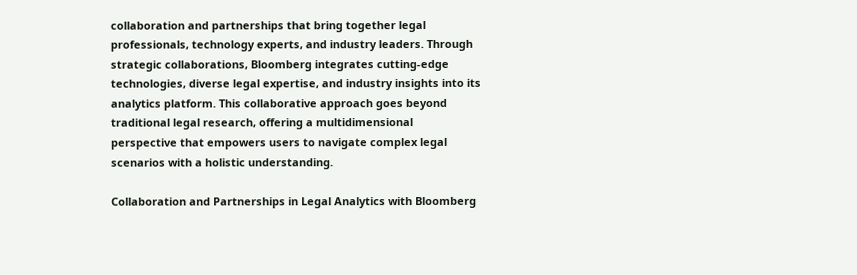collaboration and partnerships that bring together legal professionals, technology experts, and industry leaders. Through strategic collaborations, Bloomberg integrates cutting-edge technologies, diverse legal expertise, and industry insights into its analytics platform. This collaborative approach goes beyond traditional legal research, offering a multidimensional perspective that empowers users to navigate complex legal scenarios with a holistic understanding.

Collaboration and Partnerships in Legal Analytics with Bloomberg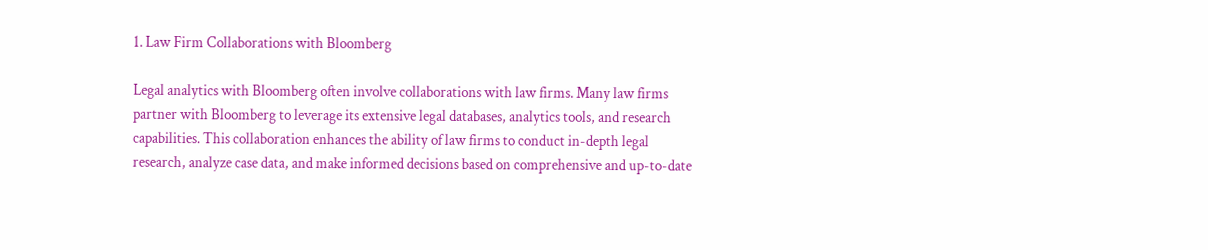1. Law Firm Collaborations with Bloomberg

Legal analytics with Bloomberg often involve collaborations with law firms. Many law firms partner with Bloomberg to leverage its extensive legal databases, analytics tools, and research capabilities. This collaboration enhances the ability of law firms to conduct in-depth legal research, analyze case data, and make informed decisions based on comprehensive and up-to-date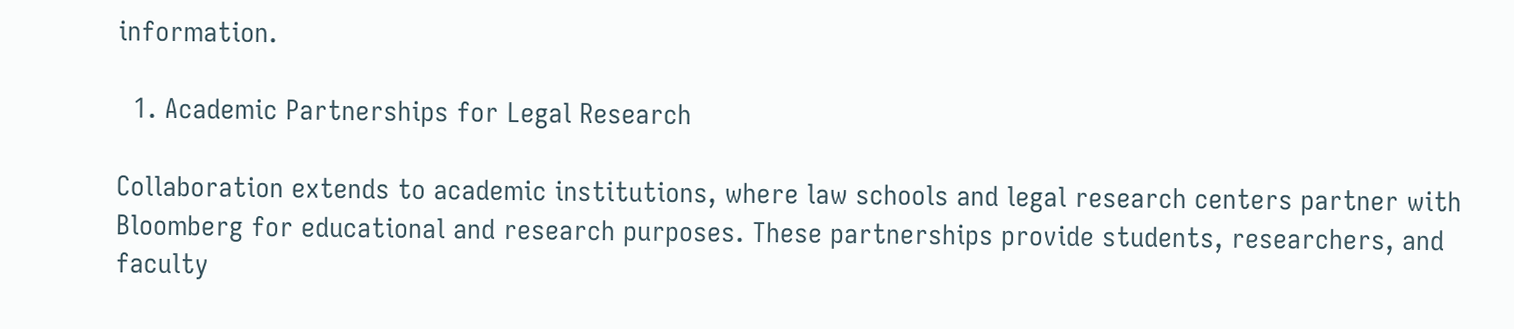information.

  1. Academic Partnerships for Legal Research

Collaboration extends to academic institutions, where law schools and legal research centers partner with Bloomberg for educational and research purposes. These partnerships provide students, researchers, and faculty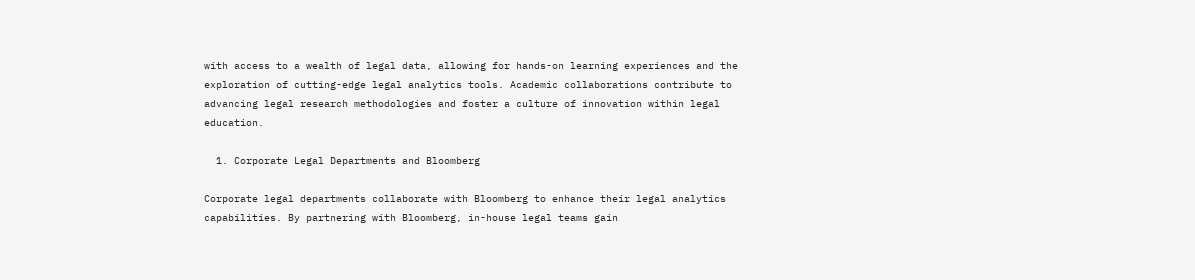with access to a wealth of legal data, allowing for hands-on learning experiences and the exploration of cutting-edge legal analytics tools. Academic collaborations contribute to advancing legal research methodologies and foster a culture of innovation within legal education.

  1. Corporate Legal Departments and Bloomberg

Corporate legal departments collaborate with Bloomberg to enhance their legal analytics capabilities. By partnering with Bloomberg, in-house legal teams gain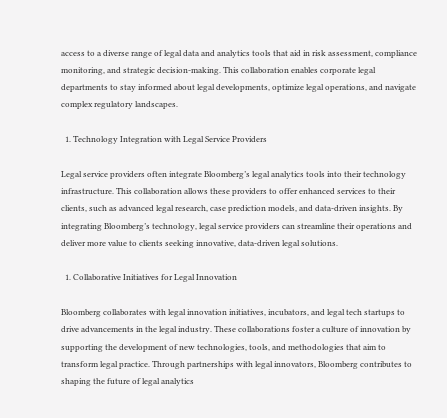access to a diverse range of legal data and analytics tools that aid in risk assessment, compliance monitoring, and strategic decision-making. This collaboration enables corporate legal departments to stay informed about legal developments, optimize legal operations, and navigate complex regulatory landscapes.

  1. Technology Integration with Legal Service Providers

Legal service providers often integrate Bloomberg’s legal analytics tools into their technology infrastructure. This collaboration allows these providers to offer enhanced services to their clients, such as advanced legal research, case prediction models, and data-driven insights. By integrating Bloomberg’s technology, legal service providers can streamline their operations and deliver more value to clients seeking innovative, data-driven legal solutions.

  1. Collaborative Initiatives for Legal Innovation

Bloomberg collaborates with legal innovation initiatives, incubators, and legal tech startups to drive advancements in the legal industry. These collaborations foster a culture of innovation by supporting the development of new technologies, tools, and methodologies that aim to transform legal practice. Through partnerships with legal innovators, Bloomberg contributes to shaping the future of legal analytics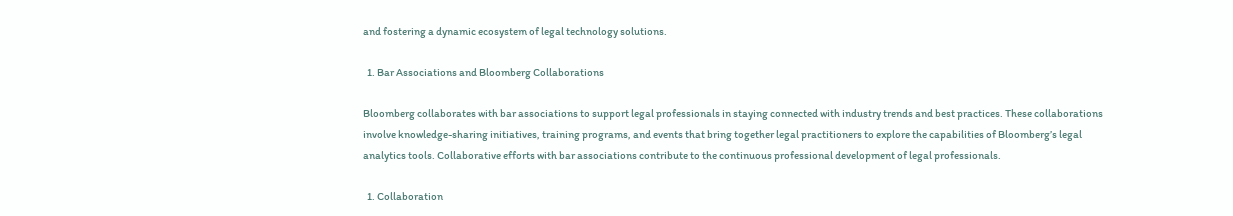and fostering a dynamic ecosystem of legal technology solutions.

  1. Bar Associations and Bloomberg Collaborations

Bloomberg collaborates with bar associations to support legal professionals in staying connected with industry trends and best practices. These collaborations involve knowledge-sharing initiatives, training programs, and events that bring together legal practitioners to explore the capabilities of Bloomberg’s legal analytics tools. Collaborative efforts with bar associations contribute to the continuous professional development of legal professionals.

  1. Collaboration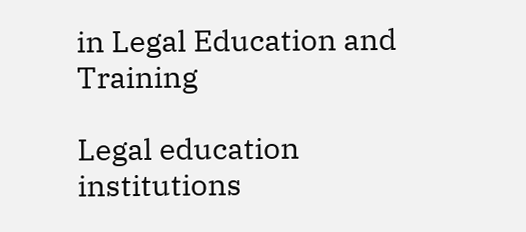in Legal Education and Training

Legal education institutions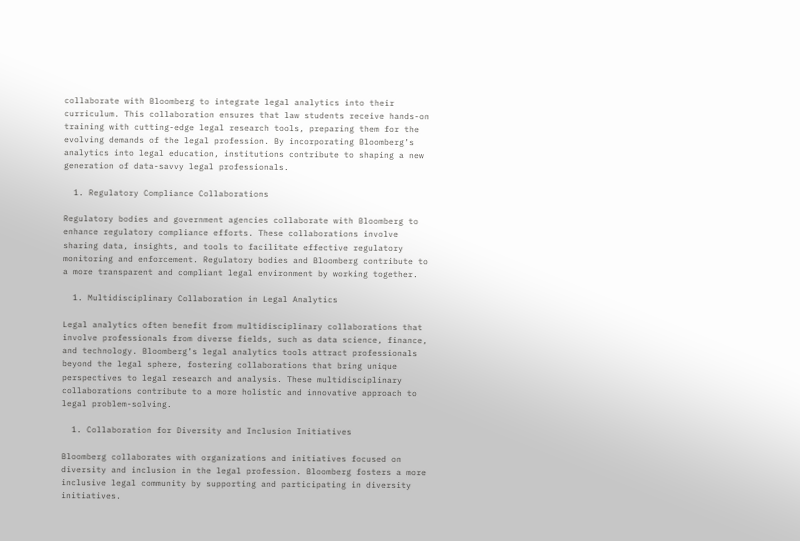collaborate with Bloomberg to integrate legal analytics into their curriculum. This collaboration ensures that law students receive hands-on training with cutting-edge legal research tools, preparing them for the evolving demands of the legal profession. By incorporating Bloomberg’s analytics into legal education, institutions contribute to shaping a new generation of data-savvy legal professionals.

  1. Regulatory Compliance Collaborations

Regulatory bodies and government agencies collaborate with Bloomberg to enhance regulatory compliance efforts. These collaborations involve sharing data, insights, and tools to facilitate effective regulatory monitoring and enforcement. Regulatory bodies and Bloomberg contribute to a more transparent and compliant legal environment by working together.

  1. Multidisciplinary Collaboration in Legal Analytics

Legal analytics often benefit from multidisciplinary collaborations that involve professionals from diverse fields, such as data science, finance, and technology. Bloomberg’s legal analytics tools attract professionals beyond the legal sphere, fostering collaborations that bring unique perspectives to legal research and analysis. These multidisciplinary collaborations contribute to a more holistic and innovative approach to legal problem-solving.

  1. Collaboration for Diversity and Inclusion Initiatives

Bloomberg collaborates with organizations and initiatives focused on diversity and inclusion in the legal profession. Bloomberg fosters a more inclusive legal community by supporting and participating in diversity initiatives.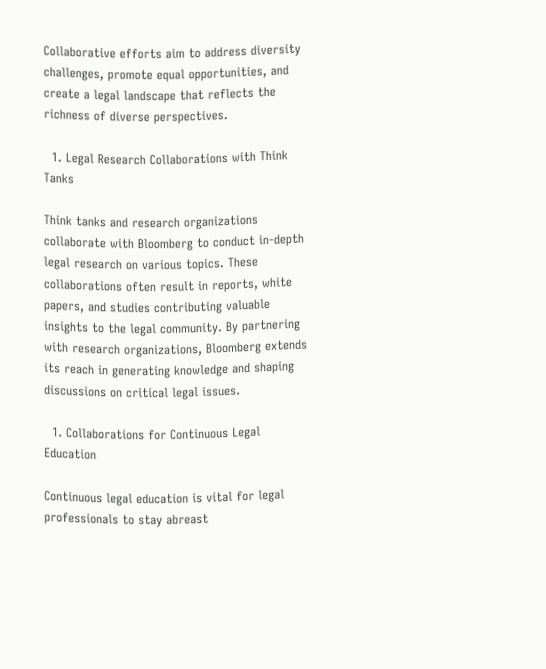Collaborative efforts aim to address diversity challenges, promote equal opportunities, and create a legal landscape that reflects the richness of diverse perspectives.

  1. Legal Research Collaborations with Think Tanks

Think tanks and research organizations collaborate with Bloomberg to conduct in-depth legal research on various topics. These collaborations often result in reports, white papers, and studies contributing valuable insights to the legal community. By partnering with research organizations, Bloomberg extends its reach in generating knowledge and shaping discussions on critical legal issues.

  1. Collaborations for Continuous Legal Education

Continuous legal education is vital for legal professionals to stay abreast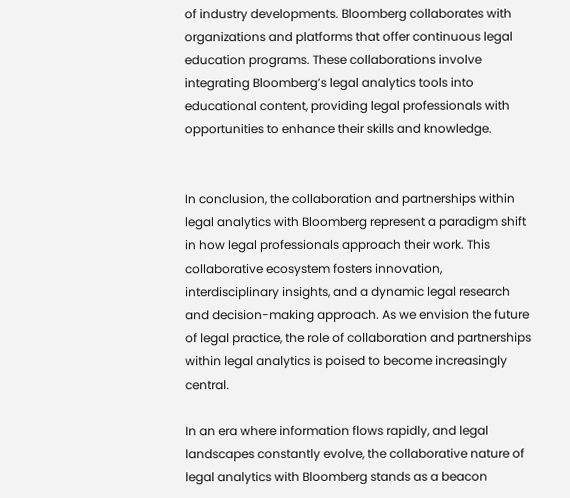of industry developments. Bloomberg collaborates with organizations and platforms that offer continuous legal education programs. These collaborations involve integrating Bloomberg’s legal analytics tools into educational content, providing legal professionals with opportunities to enhance their skills and knowledge.


In conclusion, the collaboration and partnerships within legal analytics with Bloomberg represent a paradigm shift in how legal professionals approach their work. This collaborative ecosystem fosters innovation, interdisciplinary insights, and a dynamic legal research and decision-making approach. As we envision the future of legal practice, the role of collaboration and partnerships within legal analytics is poised to become increasingly central.

In an era where information flows rapidly, and legal landscapes constantly evolve, the collaborative nature of legal analytics with Bloomberg stands as a beacon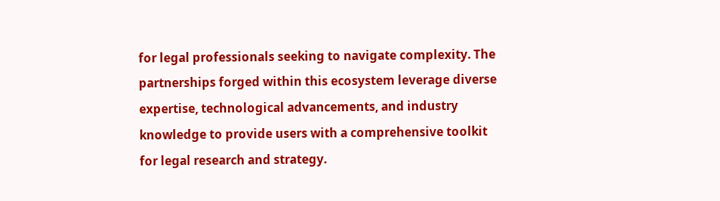for legal professionals seeking to navigate complexity. The partnerships forged within this ecosystem leverage diverse expertise, technological advancements, and industry knowledge to provide users with a comprehensive toolkit for legal research and strategy.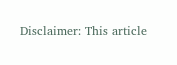Disclaimer: This article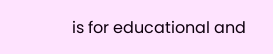is for educational and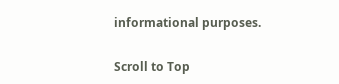informational purposes.

Scroll to Top